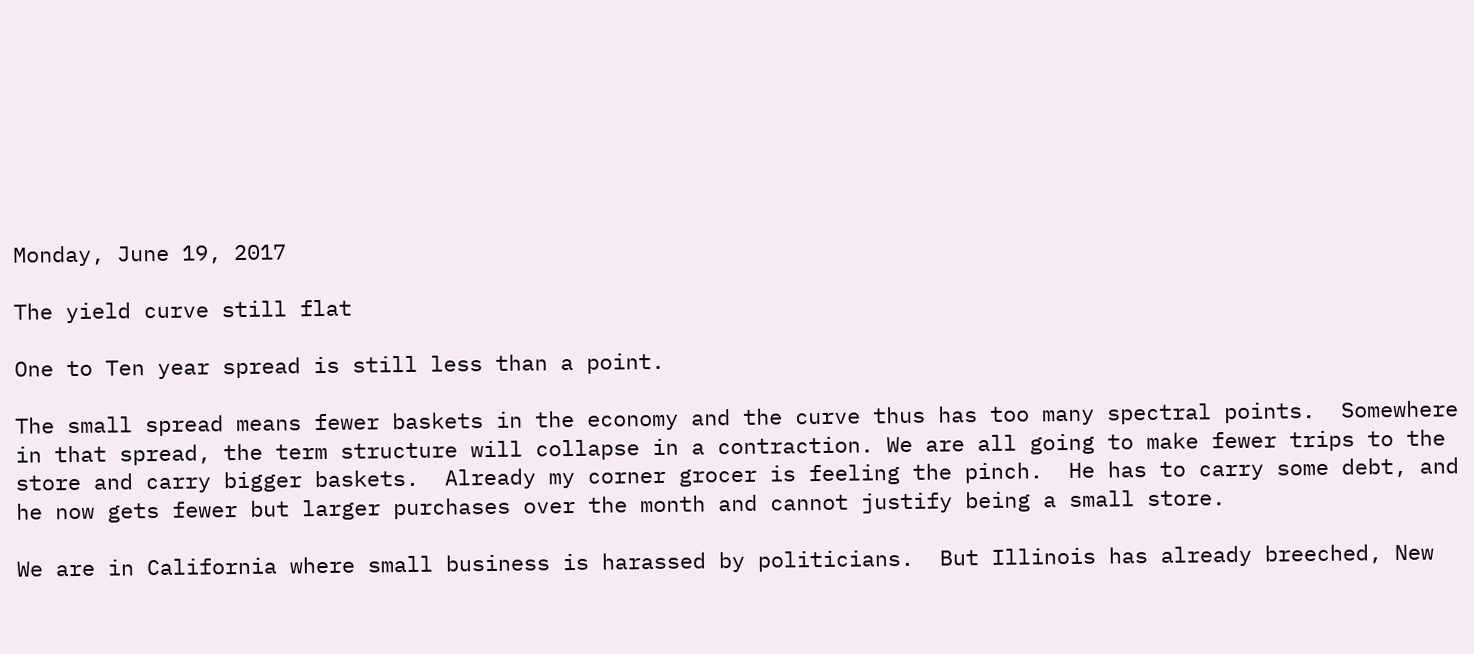Monday, June 19, 2017

The yield curve still flat

One to Ten year spread is still less than a point.

The small spread means fewer baskets in the economy and the curve thus has too many spectral points.  Somewhere in that spread, the term structure will collapse in a contraction. We are all going to make fewer trips to the store and carry bigger baskets.  Already my corner grocer is feeling the pinch.  He has to carry some debt, and he now gets fewer but larger purchases over the month and cannot justify being a small store.

We are in California where small business is harassed by politicians.  But Illinois has already breeched, New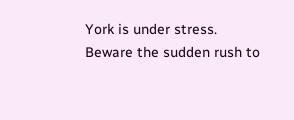York is under stress.   Beware the sudden rush to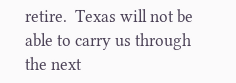retire.  Texas will not be able to carry us through the next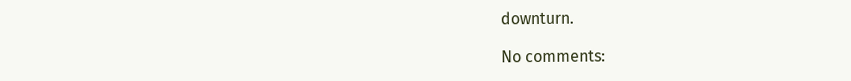downturn.

No comments: